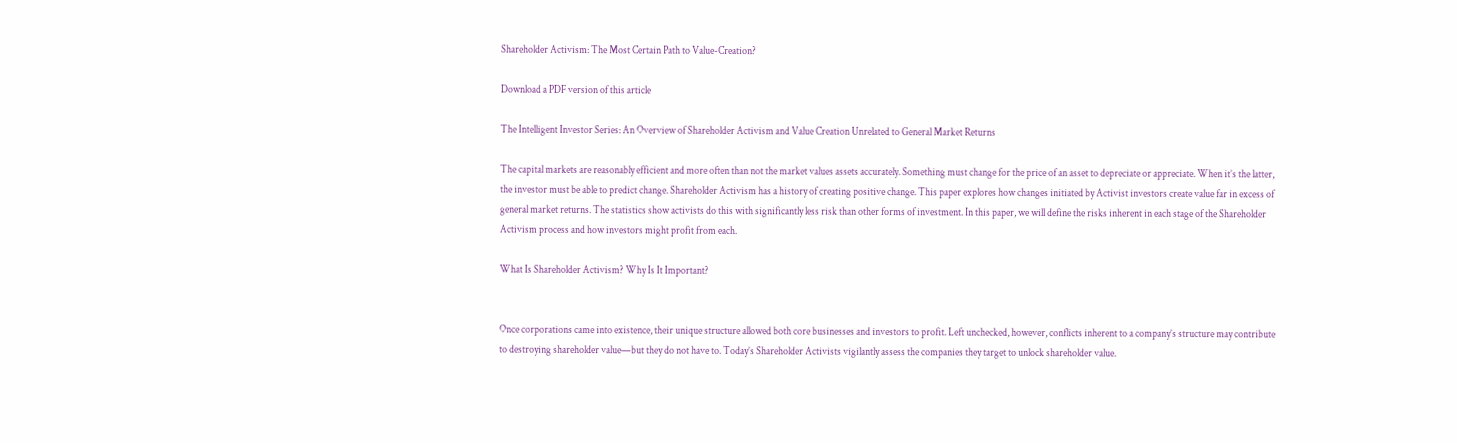Shareholder Activism: The Most Certain Path to Value-Creation?

Download a PDF version of this article

The Intelligent Investor Series: An Overview of Shareholder Activism and Value Creation Unrelated to General Market Returns

The capital markets are reasonably efficient and more often than not the market values assets accurately. Something must change for the price of an asset to depreciate or appreciate. When it’s the latter, the investor must be able to predict change. Shareholder Activism has a history of creating positive change. This paper explores how changes initiated by Activist investors create value far in excess of general market returns. The statistics show activists do this with significantly less risk than other forms of investment. In this paper, we will define the risks inherent in each stage of the Shareholder Activism process and how investors might profit from each.

What Is Shareholder Activism? Why Is It Important?


Once corporations came into existence, their unique structure allowed both core businesses and investors to profit. Left unchecked, however, conflicts inherent to a company’s structure may contribute to destroying shareholder value—but they do not have to. Today’s Shareholder Activists vigilantly assess the companies they target to unlock shareholder value.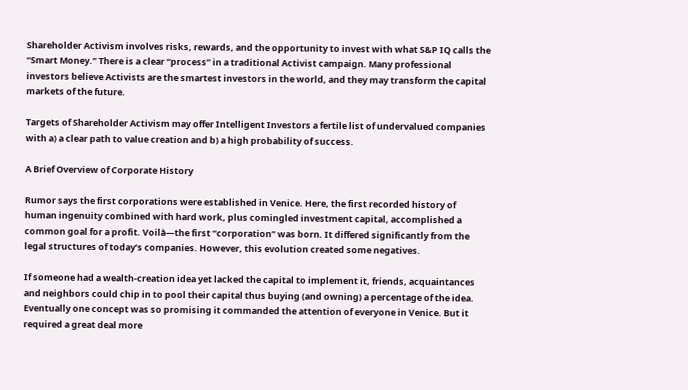Shareholder Activism involves risks, rewards, and the opportunity to invest with what S&P IQ calls the “Smart Money.” There is a clear “process” in a traditional Activist campaign. Many professional investors believe Activists are the smartest investors in the world, and they may transform the capital markets of the future.

Targets of Shareholder Activism may offer Intelligent Investors a fertile list of undervalued companies with a) a clear path to value creation and b) a high probability of success.

A Brief Overview of Corporate History

Rumor says the first corporations were established in Venice. Here, the first recorded history of human ingenuity combined with hard work, plus comingled investment capital, accomplished a common goal for a profit. Voilà—the first “corporation” was born. It differed significantly from the legal structures of today’s companies. However, this evolution created some negatives.

If someone had a wealth-creation idea yet lacked the capital to implement it, friends, acquaintances and neighbors could chip in to pool their capital thus buying (and owning) a percentage of the idea. Eventually one concept was so promising it commanded the attention of everyone in Venice. But it required a great deal more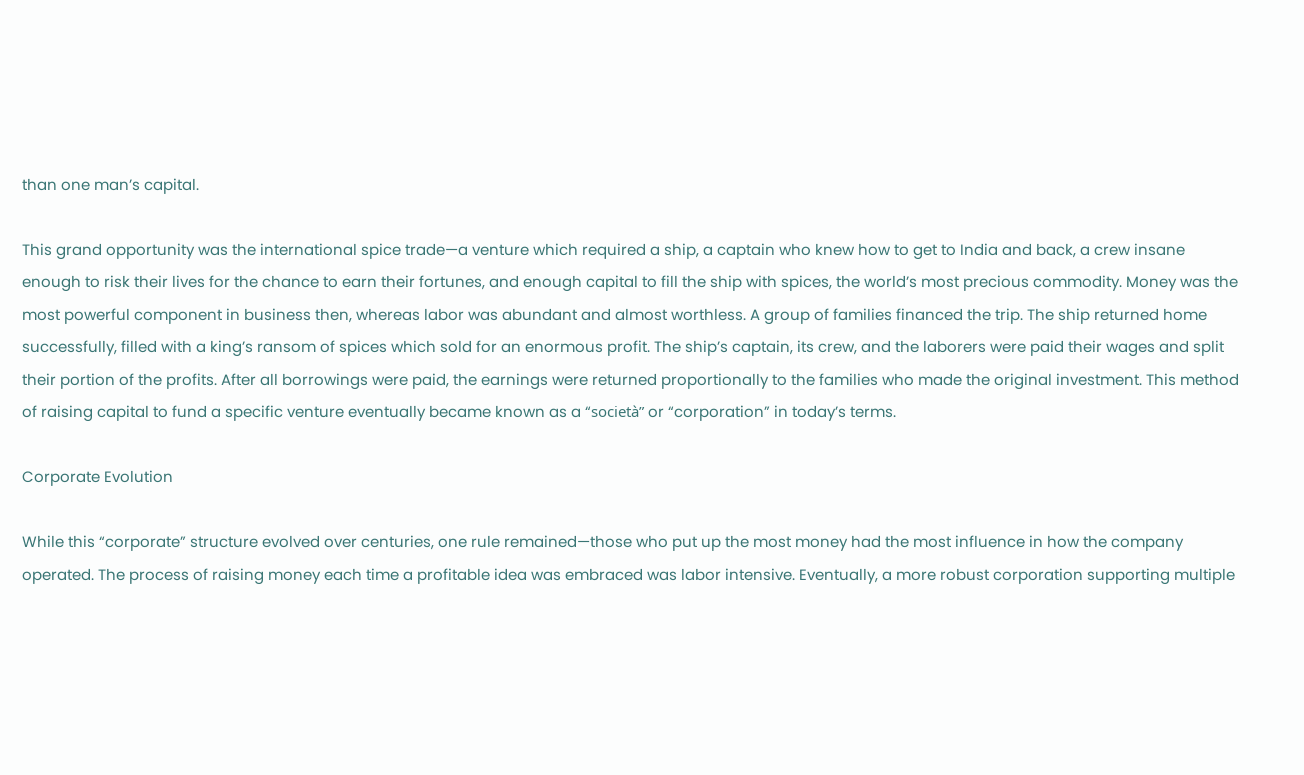than one man’s capital.

This grand opportunity was the international spice trade—a venture which required a ship, a captain who knew how to get to India and back, a crew insane enough to risk their lives for the chance to earn their fortunes, and enough capital to fill the ship with spices, the world’s most precious commodity. Money was the most powerful component in business then, whereas labor was abundant and almost worthless. A group of families financed the trip. The ship returned home successfully, filled with a king’s ransom of spices which sold for an enormous profit. The ship’s captain, its crew, and the laborers were paid their wages and split their portion of the profits. After all borrowings were paid, the earnings were returned proportionally to the families who made the original investment. This method of raising capital to fund a specific venture eventually became known as a “società” or “corporation” in today’s terms.

Corporate Evolution

While this “corporate” structure evolved over centuries, one rule remained—those who put up the most money had the most influence in how the company operated. The process of raising money each time a profitable idea was embraced was labor intensive. Eventually, a more robust corporation supporting multiple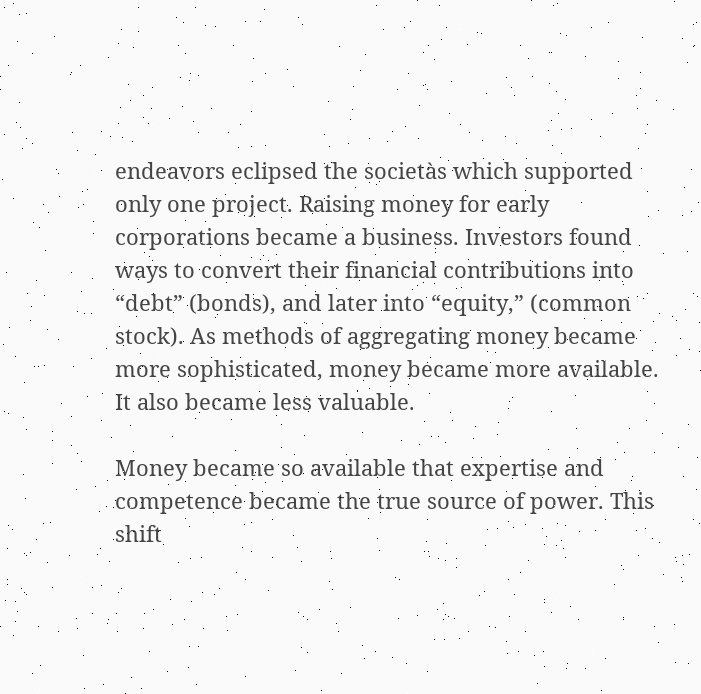endeavors eclipsed the societàs which supported only one project. Raising money for early corporations became a business. Investors found ways to convert their financial contributions into “debt” (bonds), and later into “equity,” (common stock). As methods of aggregating money became more sophisticated, money became more available. It also became less valuable.

Money became so available that expertise and competence became the true source of power. This shift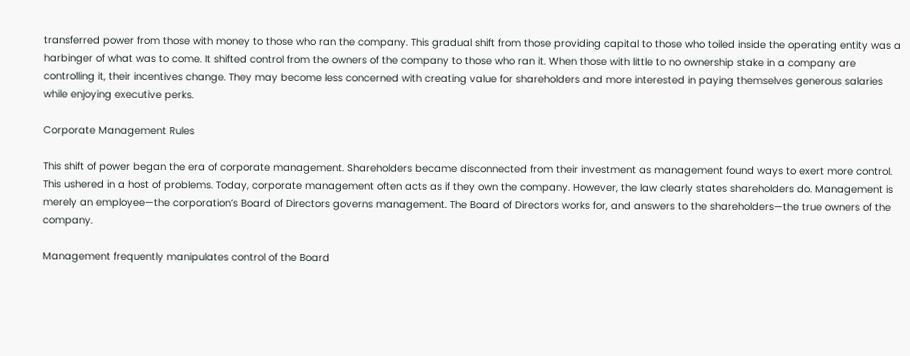transferred power from those with money to those who ran the company. This gradual shift from those providing capital to those who toiled inside the operating entity was a harbinger of what was to come. It shifted control from the owners of the company to those who ran it. When those with little to no ownership stake in a company are controlling it, their incentives change. They may become less concerned with creating value for shareholders and more interested in paying themselves generous salaries while enjoying executive perks.

Corporate Management Rules

This shift of power began the era of corporate management. Shareholders became disconnected from their investment as management found ways to exert more control. This ushered in a host of problems. Today, corporate management often acts as if they own the company. However, the law clearly states shareholders do. Management is merely an employee—the corporation’s Board of Directors governs management. The Board of Directors works for, and answers to the shareholders—the true owners of the company.

Management frequently manipulates control of the Board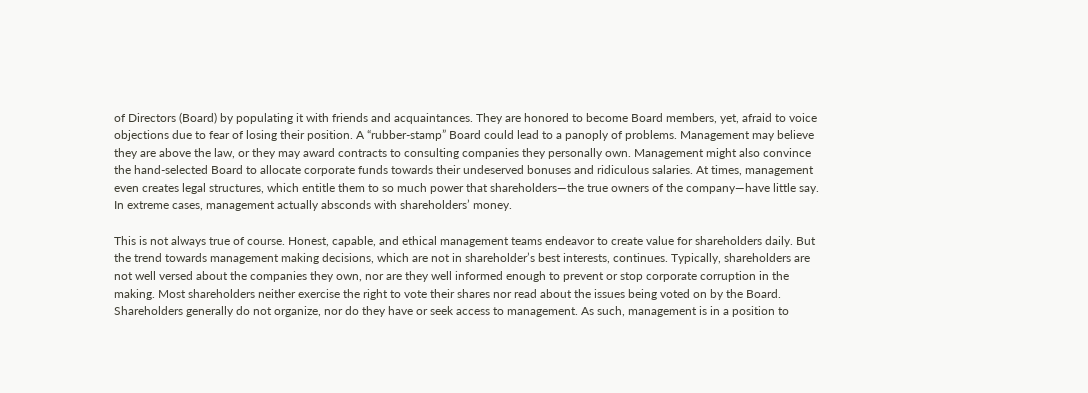of Directors (Board) by populating it with friends and acquaintances. They are honored to become Board members, yet, afraid to voice objections due to fear of losing their position. A “rubber-stamp” Board could lead to a panoply of problems. Management may believe they are above the law, or they may award contracts to consulting companies they personally own. Management might also convince the hand-selected Board to allocate corporate funds towards their undeserved bonuses and ridiculous salaries. At times, management even creates legal structures, which entitle them to so much power that shareholders—the true owners of the company—have little say. In extreme cases, management actually absconds with shareholders’ money.

This is not always true of course. Honest, capable, and ethical management teams endeavor to create value for shareholders daily. But the trend towards management making decisions, which are not in shareholder’s best interests, continues. Typically, shareholders are not well versed about the companies they own, nor are they well informed enough to prevent or stop corporate corruption in the making. Most shareholders neither exercise the right to vote their shares nor read about the issues being voted on by the Board. Shareholders generally do not organize, nor do they have or seek access to management. As such, management is in a position to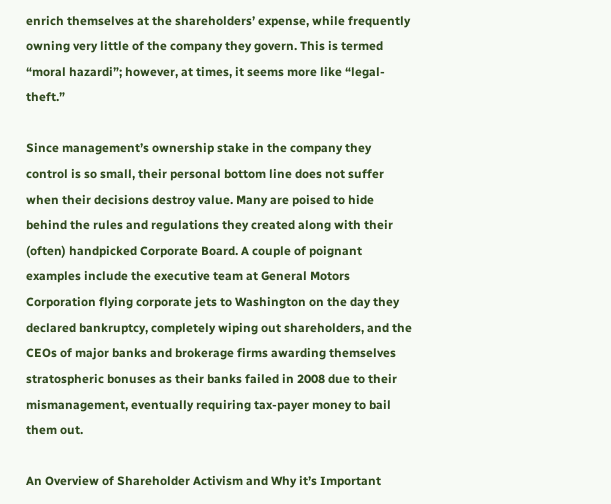enrich themselves at the shareholders’ expense, while frequently owning very little of the company they govern. This is termed “moral hazardi”; however, at times, it seems more like “legal-theft.”

Since management’s ownership stake in the company they control is so small, their personal bottom line does not suffer when their decisions destroy value. Many are poised to hide behind the rules and regulations they created along with their (often) handpicked Corporate Board. A couple of poignant examples include the executive team at General Motors Corporation flying corporate jets to Washington on the day they declared bankruptcy, completely wiping out shareholders, and the CEOs of major banks and brokerage firms awarding themselves stratospheric bonuses as their banks failed in 2008 due to their mismanagement, eventually requiring tax-payer money to bail them out.

An Overview of Shareholder Activism and Why it’s Important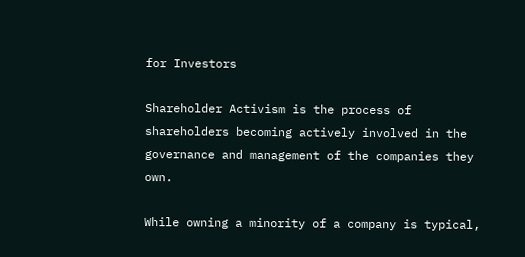for Investors

Shareholder Activism is the process of shareholders becoming actively involved in the governance and management of the companies they own.

While owning a minority of a company is typical,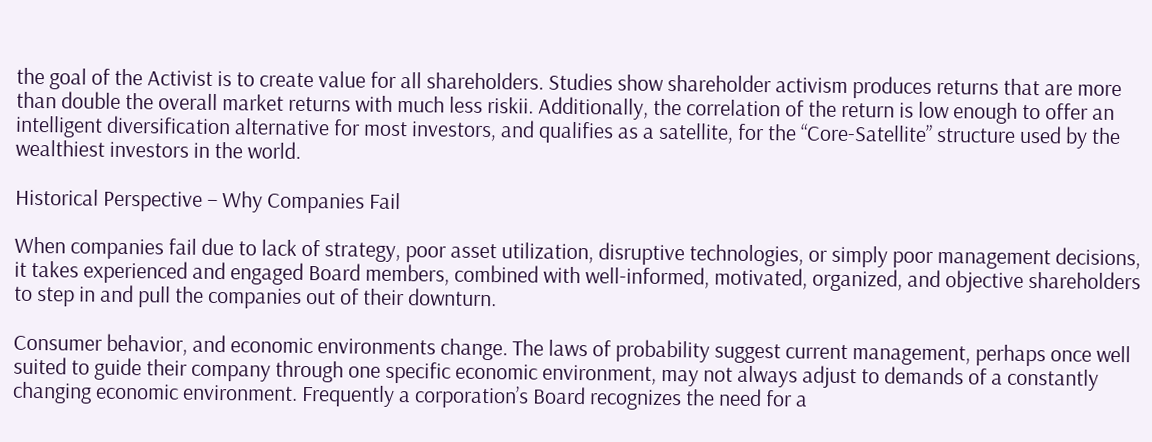the goal of the Activist is to create value for all shareholders. Studies show shareholder activism produces returns that are more than double the overall market returns with much less riskii. Additionally, the correlation of the return is low enough to offer an intelligent diversification alternative for most investors, and qualifies as a satellite, for the “Core-Satellite” structure used by the wealthiest investors in the world.

Historical Perspective – Why Companies Fail

When companies fail due to lack of strategy, poor asset utilization, disruptive technologies, or simply poor management decisions, it takes experienced and engaged Board members, combined with well-informed, motivated, organized, and objective shareholders to step in and pull the companies out of their downturn.

Consumer behavior, and economic environments change. The laws of probability suggest current management, perhaps once well suited to guide their company through one specific economic environment, may not always adjust to demands of a constantly changing economic environment. Frequently a corporation’s Board recognizes the need for a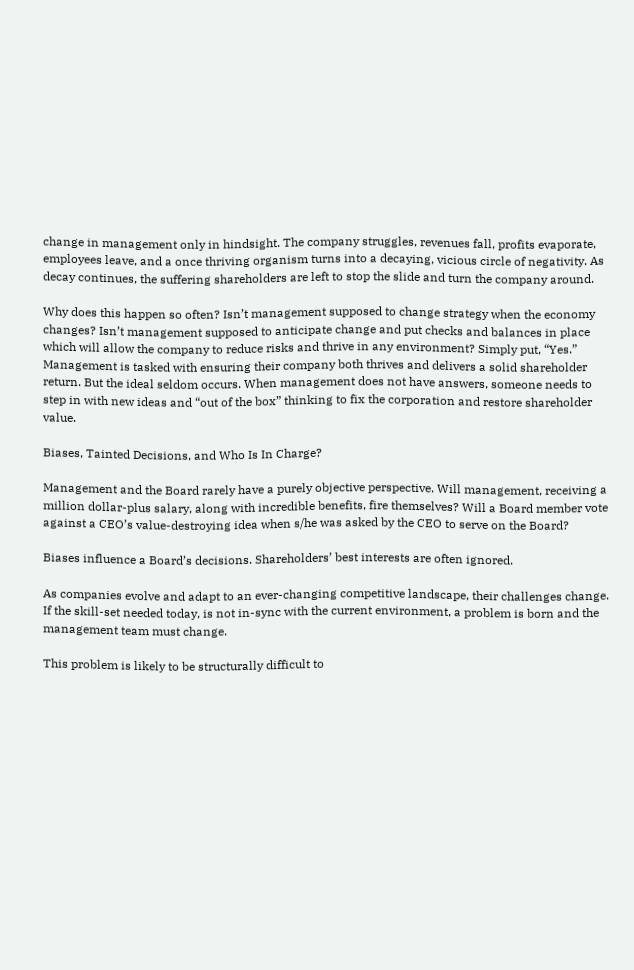change in management only in hindsight. The company struggles, revenues fall, profits evaporate, employees leave, and a once thriving organism turns into a decaying, vicious circle of negativity. As decay continues, the suffering shareholders are left to stop the slide and turn the company around.

Why does this happen so often? Isn’t management supposed to change strategy when the economy changes? Isn’t management supposed to anticipate change and put checks and balances in place which will allow the company to reduce risks and thrive in any environment? Simply put, “Yes.” Management is tasked with ensuring their company both thrives and delivers a solid shareholder return. But the ideal seldom occurs. When management does not have answers, someone needs to step in with new ideas and “out of the box” thinking to fix the corporation and restore shareholder value.

Biases, Tainted Decisions, and Who Is In Charge?

Management and the Board rarely have a purely objective perspective. Will management, receiving a million dollar-plus salary, along with incredible benefits, fire themselves? Will a Board member vote against a CEO’s value-destroying idea when s/he was asked by the CEO to serve on the Board?

Biases influence a Board’s decisions. Shareholders’ best interests are often ignored.

As companies evolve and adapt to an ever-changing competitive landscape, their challenges change. If the skill-set needed today, is not in-sync with the current environment, a problem is born and the management team must change.

This problem is likely to be structurally difficult to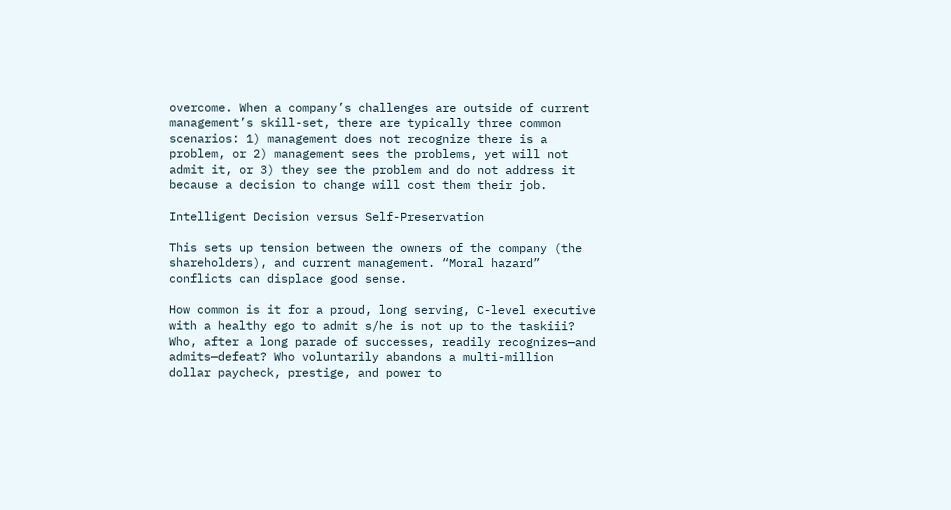overcome. When a company’s challenges are outside of current management’s skill-set, there are typically three common scenarios: 1) management does not recognize there is a problem, or 2) management sees the problems, yet will not admit it, or 3) they see the problem and do not address it because a decision to change will cost them their job.

Intelligent Decision versus Self-Preservation

This sets up tension between the owners of the company (the shareholders), and current management. “Moral hazard” conflicts can displace good sense.

How common is it for a proud, long serving, C-level executive with a healthy ego to admit s/he is not up to the taskiii? Who, after a long parade of successes, readily recognizes—and admits—defeat? Who voluntarily abandons a multi-million dollar paycheck, prestige, and power to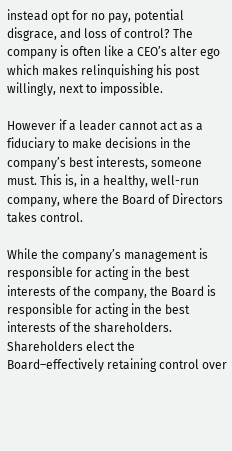instead opt for no pay, potential disgrace, and loss of control? The company is often like a CEO’s alter ego which makes relinquishing his post willingly, next to impossible.

However if a leader cannot act as a fiduciary to make decisions in the company’s best interests, someone must. This is, in a healthy, well-run company, where the Board of Directors takes control.

While the company’s management is responsible for acting in the best interests of the company, the Board is responsible for acting in the best interests of the shareholders. Shareholders elect the Board–effectively retaining control over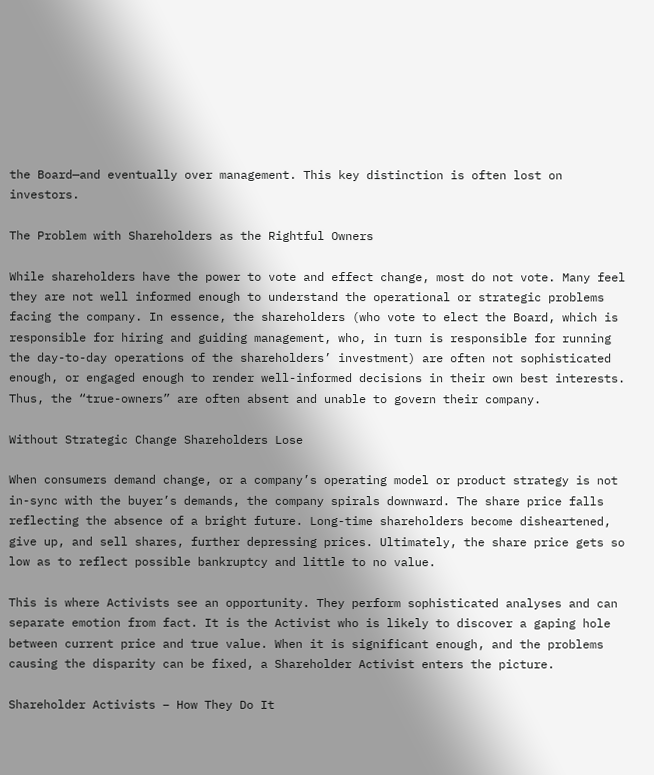the Board—and eventually over management. This key distinction is often lost on investors.

The Problem with Shareholders as the Rightful Owners

While shareholders have the power to vote and effect change, most do not vote. Many feel they are not well informed enough to understand the operational or strategic problems facing the company. In essence, the shareholders (who vote to elect the Board, which is responsible for hiring and guiding management, who, in turn is responsible for running the day-to-day operations of the shareholders’ investment) are often not sophisticated enough, or engaged enough to render well-informed decisions in their own best interests. Thus, the “true-owners” are often absent and unable to govern their company.

Without Strategic Change Shareholders Lose

When consumers demand change, or a company’s operating model or product strategy is not in-sync with the buyer’s demands, the company spirals downward. The share price falls reflecting the absence of a bright future. Long-time shareholders become disheartened, give up, and sell shares, further depressing prices. Ultimately, the share price gets so low as to reflect possible bankruptcy and little to no value.

This is where Activists see an opportunity. They perform sophisticated analyses and can separate emotion from fact. It is the Activist who is likely to discover a gaping hole between current price and true value. When it is significant enough, and the problems causing the disparity can be fixed, a Shareholder Activist enters the picture.

Shareholder Activists – How They Do It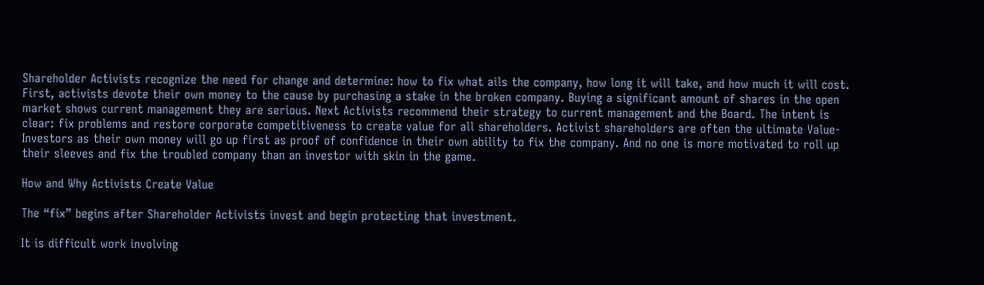Shareholder Activists recognize the need for change and determine: how to fix what ails the company, how long it will take, and how much it will cost. First, activists devote their own money to the cause by purchasing a stake in the broken company. Buying a significant amount of shares in the open market shows current management they are serious. Next Activists recommend their strategy to current management and the Board. The intent is clear: fix problems and restore corporate competitiveness to create value for all shareholders. Activist shareholders are often the ultimate Value-Investors as their own money will go up first as proof of confidence in their own ability to fix the company. And no one is more motivated to roll up their sleeves and fix the troubled company than an investor with skin in the game.

How and Why Activists Create Value

The “fix” begins after Shareholder Activists invest and begin protecting that investment.

It is difficult work involving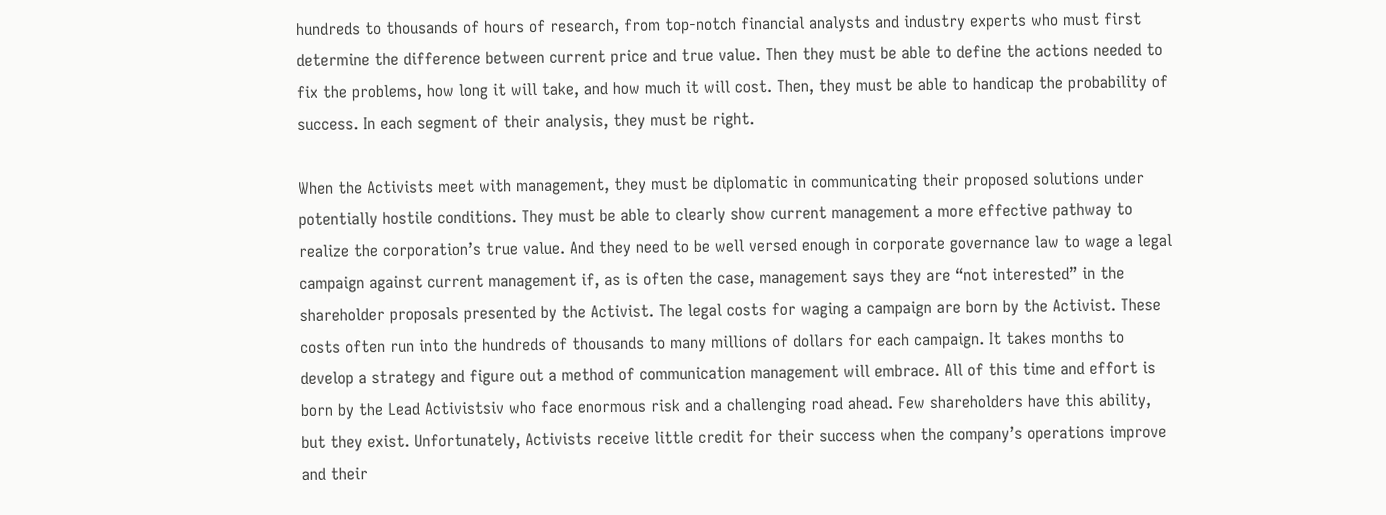hundreds to thousands of hours of research, from top-notch financial analysts and industry experts who must first determine the difference between current price and true value. Then they must be able to define the actions needed to fix the problems, how long it will take, and how much it will cost. Then, they must be able to handicap the probability of success. In each segment of their analysis, they must be right.

When the Activists meet with management, they must be diplomatic in communicating their proposed solutions under potentially hostile conditions. They must be able to clearly show current management a more effective pathway to realize the corporation’s true value. And they need to be well versed enough in corporate governance law to wage a legal campaign against current management if, as is often the case, management says they are “not interested” in the shareholder proposals presented by the Activist. The legal costs for waging a campaign are born by the Activist. These costs often run into the hundreds of thousands to many millions of dollars for each campaign. It takes months to develop a strategy and figure out a method of communication management will embrace. All of this time and effort is born by the Lead Activistsiv who face enormous risk and a challenging road ahead. Few shareholders have this ability, but they exist. Unfortunately, Activists receive little credit for their success when the company’s operations improve and their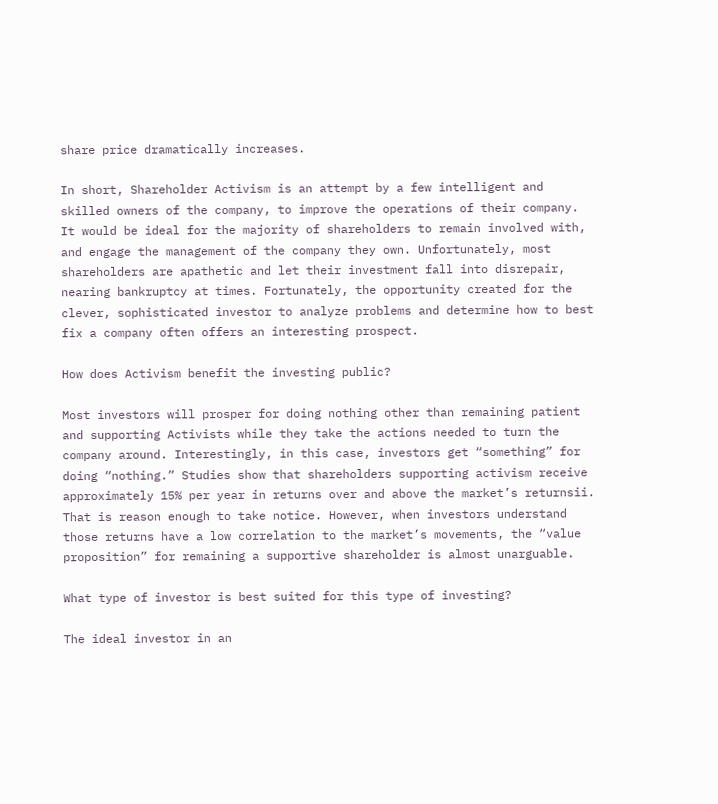share price dramatically increases.

In short, Shareholder Activism is an attempt by a few intelligent and skilled owners of the company, to improve the operations of their company. It would be ideal for the majority of shareholders to remain involved with, and engage the management of the company they own. Unfortunately, most shareholders are apathetic and let their investment fall into disrepair, nearing bankruptcy at times. Fortunately, the opportunity created for the clever, sophisticated investor to analyze problems and determine how to best fix a company often offers an interesting prospect.

How does Activism benefit the investing public?

Most investors will prosper for doing nothing other than remaining patient and supporting Activists while they take the actions needed to turn the company around. Interestingly, in this case, investors get “something” for doing “nothing.” Studies show that shareholders supporting activism receive approximately 15% per year in returns over and above the market’s returnsii. That is reason enough to take notice. However, when investors understand those returns have a low correlation to the market’s movements, the “value proposition” for remaining a supportive shareholder is almost unarguable.

What type of investor is best suited for this type of investing?

The ideal investor in an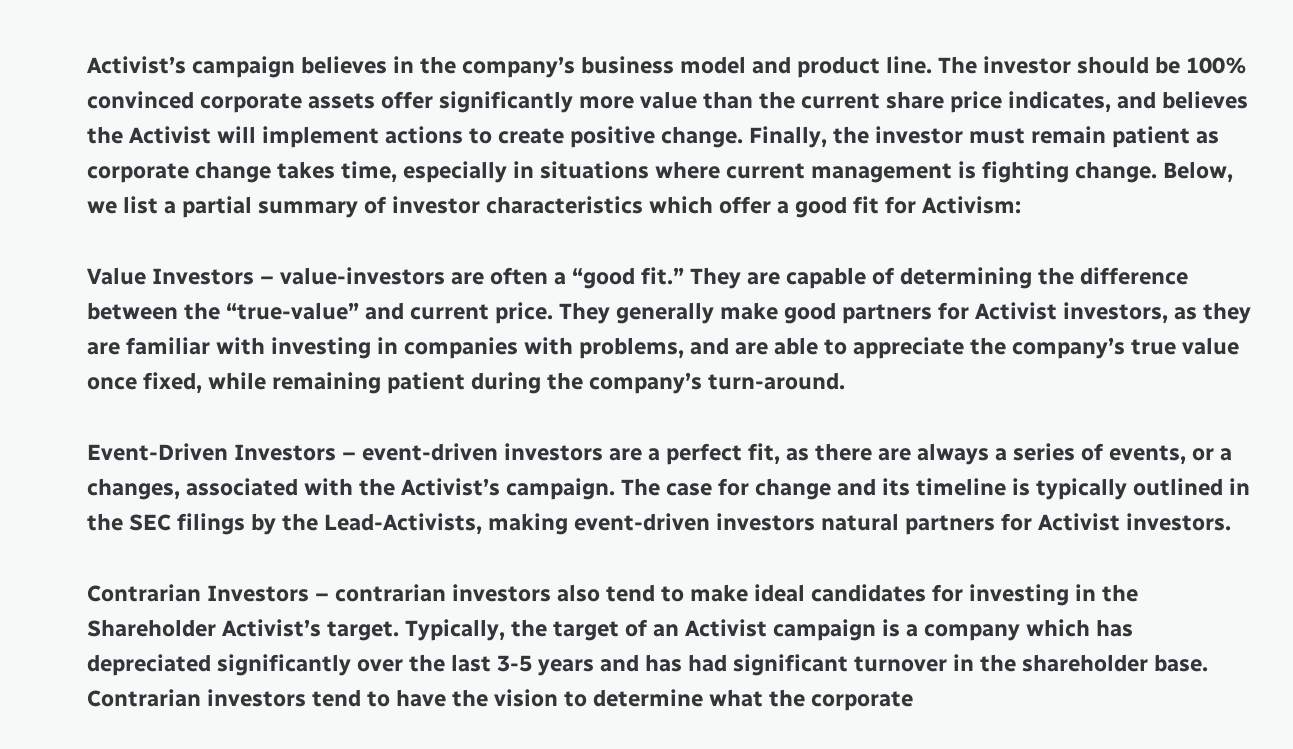Activist’s campaign believes in the company’s business model and product line. The investor should be 100% convinced corporate assets offer significantly more value than the current share price indicates, and believes the Activist will implement actions to create positive change. Finally, the investor must remain patient as corporate change takes time, especially in situations where current management is fighting change. Below, we list a partial summary of investor characteristics which offer a good fit for Activism:

Value Investors – value-investors are often a “good fit.” They are capable of determining the difference between the “true-value” and current price. They generally make good partners for Activist investors, as they are familiar with investing in companies with problems, and are able to appreciate the company’s true value once fixed, while remaining patient during the company’s turn-around.

Event-Driven Investors – event-driven investors are a perfect fit, as there are always a series of events, or a changes, associated with the Activist’s campaign. The case for change and its timeline is typically outlined in the SEC filings by the Lead-Activists, making event-driven investors natural partners for Activist investors.

Contrarian Investors – contrarian investors also tend to make ideal candidates for investing in the Shareholder Activist’s target. Typically, the target of an Activist campaign is a company which has depreciated significantly over the last 3-5 years and has had significant turnover in the shareholder base. Contrarian investors tend to have the vision to determine what the corporate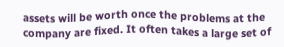assets will be worth once the problems at the company are fixed. It often takes a large set of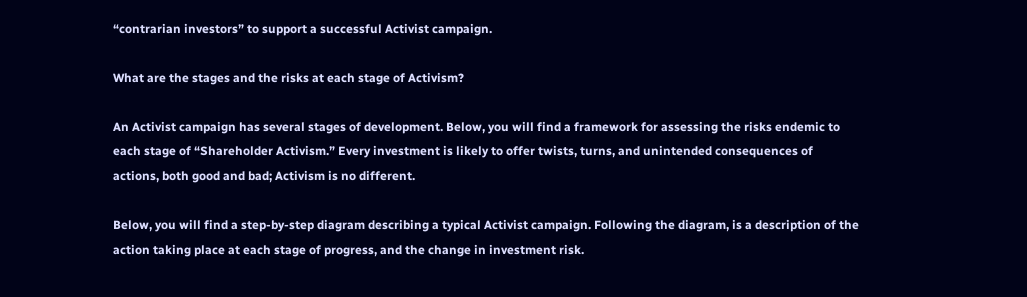“contrarian investors” to support a successful Activist campaign.

What are the stages and the risks at each stage of Activism?

An Activist campaign has several stages of development. Below, you will find a framework for assessing the risks endemic to each stage of “Shareholder Activism.” Every investment is likely to offer twists, turns, and unintended consequences of actions, both good and bad; Activism is no different.

Below, you will find a step-by-step diagram describing a typical Activist campaign. Following the diagram, is a description of the action taking place at each stage of progress, and the change in investment risk.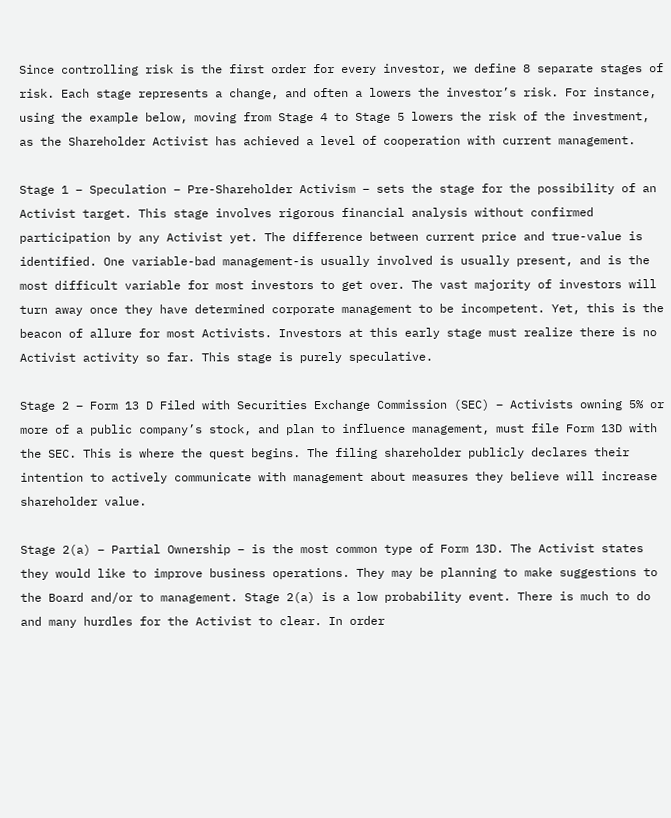Since controlling risk is the first order for every investor, we define 8 separate stages of risk. Each stage represents a change, and often a lowers the investor’s risk. For instance, using the example below, moving from Stage 4 to Stage 5 lowers the risk of the investment, as the Shareholder Activist has achieved a level of cooperation with current management.

Stage 1 – Speculation – Pre-Shareholder Activism – sets the stage for the possibility of an Activist target. This stage involves rigorous financial analysis without confirmed participation by any Activist yet. The difference between current price and true-value is identified. One variable-bad management-is usually involved is usually present, and is the most difficult variable for most investors to get over. The vast majority of investors will turn away once they have determined corporate management to be incompetent. Yet, this is the beacon of allure for most Activists. Investors at this early stage must realize there is no Activist activity so far. This stage is purely speculative.

Stage 2 – Form 13 D Filed with Securities Exchange Commission (SEC) – Activists owning 5% or more of a public company’s stock, and plan to influence management, must file Form 13D with the SEC. This is where the quest begins. The filing shareholder publicly declares their intention to actively communicate with management about measures they believe will increase shareholder value.

Stage 2(a) – Partial Ownership – is the most common type of Form 13D. The Activist states they would like to improve business operations. They may be planning to make suggestions to the Board and/or to management. Stage 2(a) is a low probability event. There is much to do and many hurdles for the Activist to clear. In order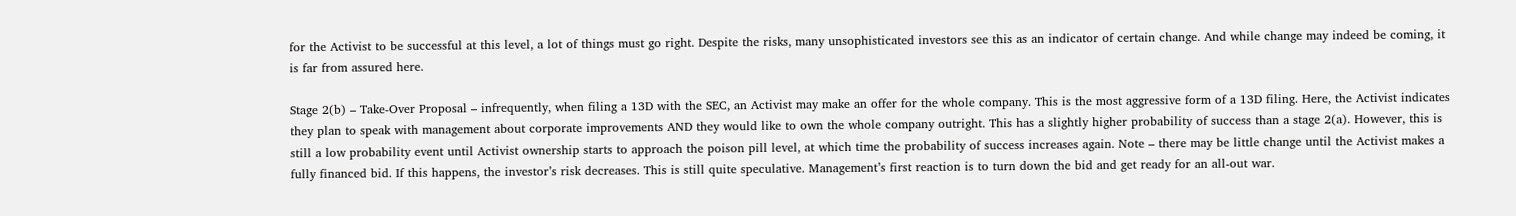for the Activist to be successful at this level, a lot of things must go right. Despite the risks, many unsophisticated investors see this as an indicator of certain change. And while change may indeed be coming, it is far from assured here.

Stage 2(b) – Take-Over Proposal – infrequently, when filing a 13D with the SEC, an Activist may make an offer for the whole company. This is the most aggressive form of a 13D filing. Here, the Activist indicates they plan to speak with management about corporate improvements AND they would like to own the whole company outright. This has a slightly higher probability of success than a stage 2(a). However, this is still a low probability event until Activist ownership starts to approach the poison pill level, at which time the probability of success increases again. Note – there may be little change until the Activist makes a fully financed bid. If this happens, the investor’s risk decreases. This is still quite speculative. Management’s first reaction is to turn down the bid and get ready for an all-out war.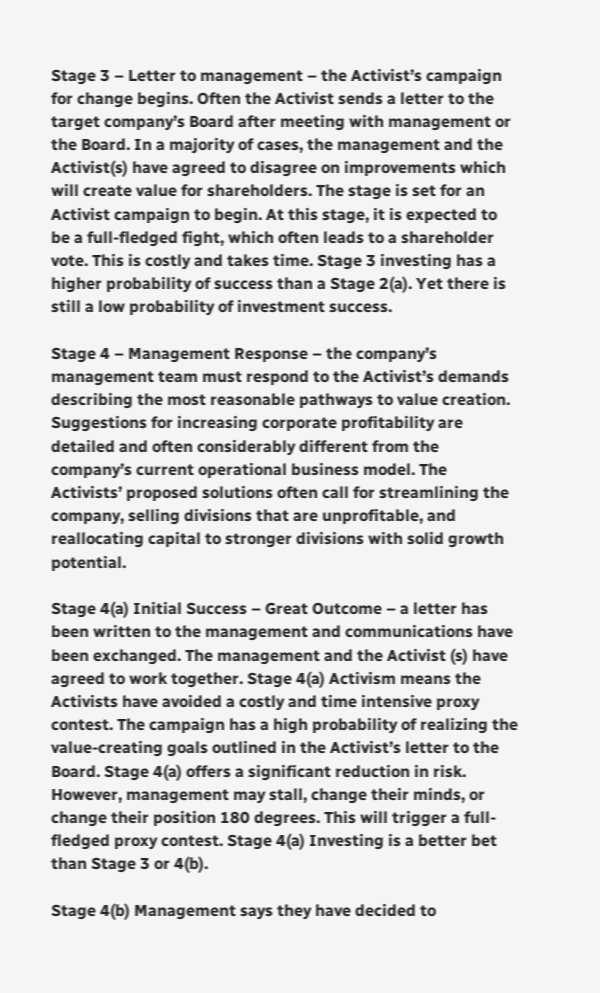Stage 3 – Letter to management – the Activist’s campaign for change begins. Often the Activist sends a letter to the target company’s Board after meeting with management or the Board. In a majority of cases, the management and the Activist(s) have agreed to disagree on improvements which will create value for shareholders. The stage is set for an Activist campaign to begin. At this stage, it is expected to be a full-fledged fight, which often leads to a shareholder vote. This is costly and takes time. Stage 3 investing has a higher probability of success than a Stage 2(a). Yet there is still a low probability of investment success.

Stage 4 – Management Response – the company’s management team must respond to the Activist’s demands describing the most reasonable pathways to value creation. Suggestions for increasing corporate profitability are detailed and often considerably different from the company’s current operational business model. The Activists’ proposed solutions often call for streamlining the company, selling divisions that are unprofitable, and reallocating capital to stronger divisions with solid growth potential.

Stage 4(a) Initial Success – Great Outcome – a letter has been written to the management and communications have been exchanged. The management and the Activist (s) have agreed to work together. Stage 4(a) Activism means the Activists have avoided a costly and time intensive proxy contest. The campaign has a high probability of realizing the value-creating goals outlined in the Activist’s letter to the Board. Stage 4(a) offers a significant reduction in risk. However, management may stall, change their minds, or change their position 180 degrees. This will trigger a full-fledged proxy contest. Stage 4(a) Investing is a better bet than Stage 3 or 4(b).

Stage 4(b) Management says they have decided to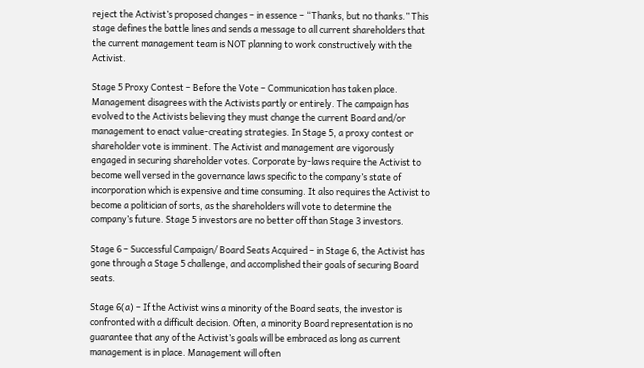reject the Activist’s proposed changes – in essence – “Thanks, but no thanks.” This stage defines the battle lines and sends a message to all current shareholders that the current management team is NOT planning to work constructively with the Activist.

Stage 5 Proxy Contest – Before the Vote – Communication has taken place. Management disagrees with the Activists partly or entirely. The campaign has evolved to the Activists believing they must change the current Board and/or management to enact value-creating strategies. In Stage 5, a proxy contest or shareholder vote is imminent. The Activist and management are vigorously engaged in securing shareholder votes. Corporate by-laws require the Activist to become well versed in the governance laws specific to the company’s state of incorporation which is expensive and time consuming. It also requires the Activist to become a politician of sorts, as the shareholders will vote to determine the company’s future. Stage 5 investors are no better off than Stage 3 investors.

Stage 6 – Successful Campaign/ Board Seats Acquired – in Stage 6, the Activist has gone through a Stage 5 challenge, and accomplished their goals of securing Board seats.

Stage 6(a) – If the Activist wins a minority of the Board seats, the investor is confronted with a difficult decision. Often, a minority Board representation is no guarantee that any of the Activist’s goals will be embraced as long as current management is in place. Management will often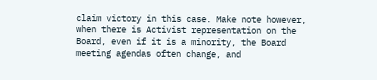claim victory in this case. Make note however, when there is Activist representation on the Board, even if it is a minority, the Board meeting agendas often change, and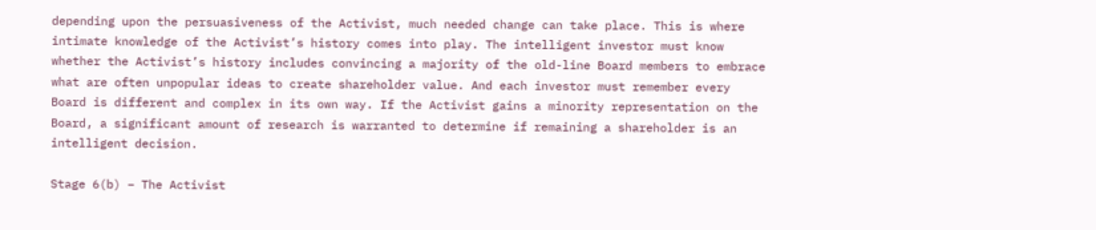depending upon the persuasiveness of the Activist, much needed change can take place. This is where intimate knowledge of the Activist’s history comes into play. The intelligent investor must know whether the Activist’s history includes convincing a majority of the old-line Board members to embrace what are often unpopular ideas to create shareholder value. And each investor must remember every Board is different and complex in its own way. If the Activist gains a minority representation on the Board, a significant amount of research is warranted to determine if remaining a shareholder is an intelligent decision.

Stage 6(b) – The Activist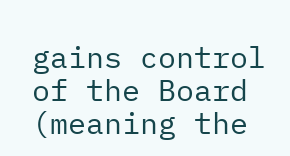gains control of the Board (meaning the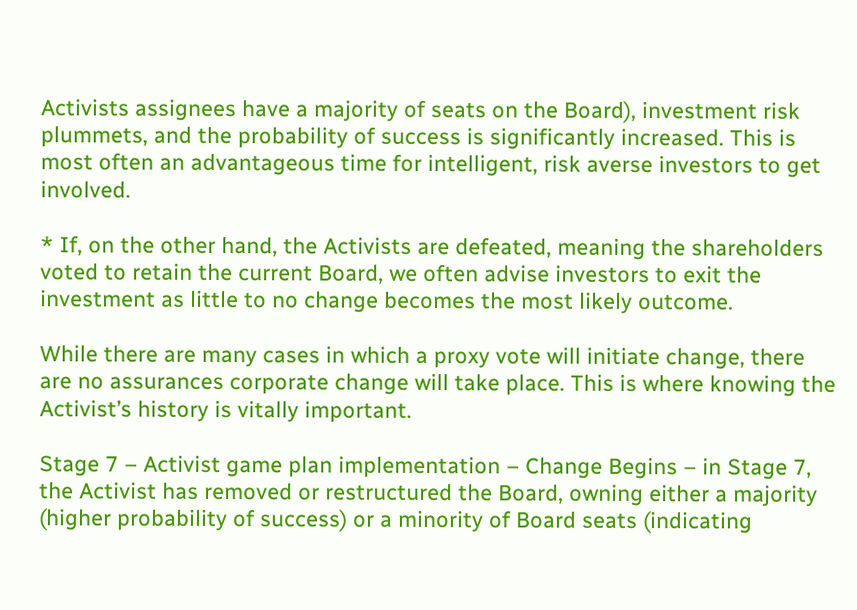Activists assignees have a majority of seats on the Board), investment risk plummets, and the probability of success is significantly increased. This is most often an advantageous time for intelligent, risk averse investors to get involved.

* If, on the other hand, the Activists are defeated, meaning the shareholders voted to retain the current Board, we often advise investors to exit the investment as little to no change becomes the most likely outcome.

While there are many cases in which a proxy vote will initiate change, there are no assurances corporate change will take place. This is where knowing the Activist’s history is vitally important.

Stage 7 – Activist game plan implementation – Change Begins – in Stage 7, the Activist has removed or restructured the Board, owning either a majority (higher probability of success) or a minority of Board seats (indicating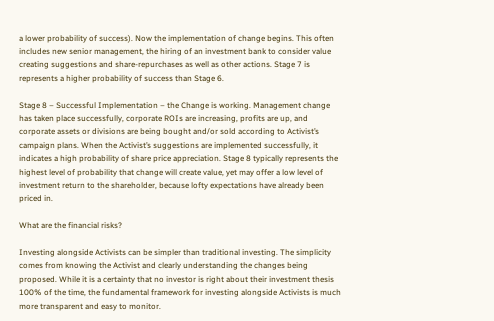a lower probability of success). Now the implementation of change begins. This often includes new senior management, the hiring of an investment bank to consider value creating suggestions and share-repurchases as well as other actions. Stage 7 is represents a higher probability of success than Stage 6.

Stage 8 – Successful Implementation – the Change is working. Management change has taken place successfully, corporate ROIs are increasing, profits are up, and corporate assets or divisions are being bought and/or sold according to Activist’s campaign plans. When the Activist’s suggestions are implemented successfully, it indicates a high probability of share price appreciation. Stage 8 typically represents the highest level of probability that change will create value, yet may offer a low level of investment return to the shareholder, because lofty expectations have already been priced in.

What are the financial risks?

Investing alongside Activists can be simpler than traditional investing. The simplicity comes from knowing the Activist and clearly understanding the changes being proposed. While it is a certainty that no investor is right about their investment thesis 100% of the time, the fundamental framework for investing alongside Activists is much more transparent and easy to monitor.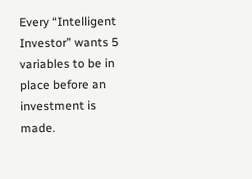Every “Intelligent Investor” wants 5 variables to be in place before an investment is made.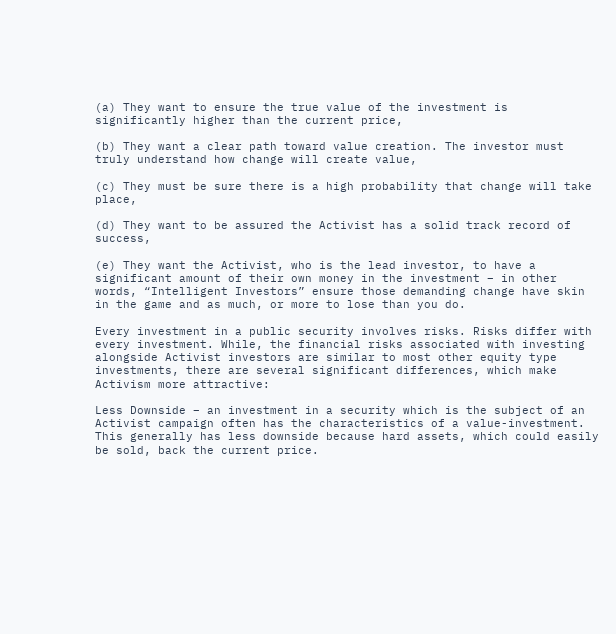(a) They want to ensure the true value of the investment is significantly higher than the current price,

(b) They want a clear path toward value creation. The investor must truly understand how change will create value,

(c) They must be sure there is a high probability that change will take place,

(d) They want to be assured the Activist has a solid track record of success,

(e) They want the Activist, who is the lead investor, to have a significant amount of their own money in the investment – in other words, “Intelligent Investors” ensure those demanding change have skin in the game and as much, or more to lose than you do.

Every investment in a public security involves risks. Risks differ with every investment. While, the financial risks associated with investing alongside Activist investors are similar to most other equity type investments, there are several significant differences, which make Activism more attractive:

Less Downside – an investment in a security which is the subject of an Activist campaign often has the characteristics of a value-investment. This generally has less downside because hard assets, which could easily be sold, back the current price.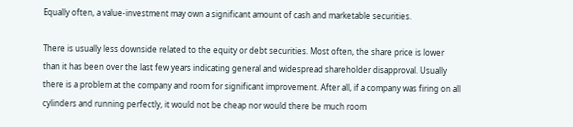Equally often, a value-investment may own a significant amount of cash and marketable securities.

There is usually less downside related to the equity or debt securities. Most often, the share price is lower than it has been over the last few years indicating general and widespread shareholder disapproval. Usually there is a problem at the company and room for significant improvement. After all, if a company was firing on all cylinders and running perfectly, it would not be cheap nor would there be much room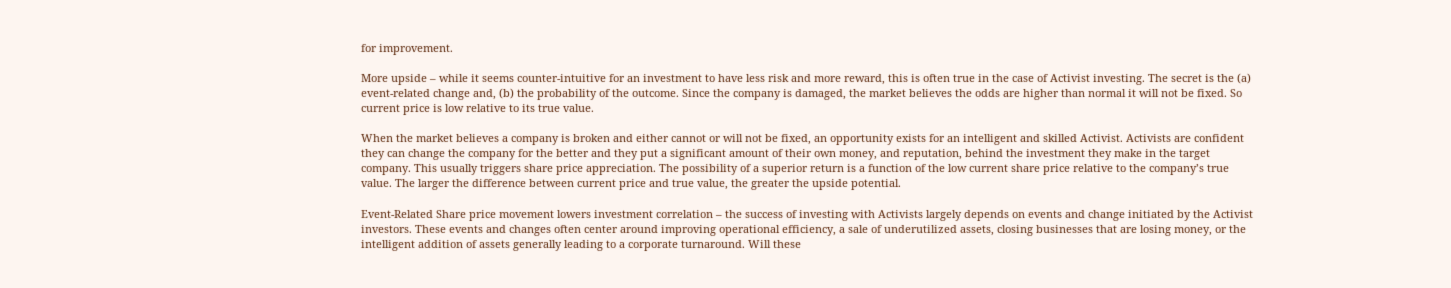for improvement.

More upside – while it seems counter-intuitive for an investment to have less risk and more reward, this is often true in the case of Activist investing. The secret is the (a) event-related change and, (b) the probability of the outcome. Since the company is damaged, the market believes the odds are higher than normal it will not be fixed. So current price is low relative to its true value.

When the market believes a company is broken and either cannot or will not be fixed, an opportunity exists for an intelligent and skilled Activist. Activists are confident they can change the company for the better and they put a significant amount of their own money, and reputation, behind the investment they make in the target company. This usually triggers share price appreciation. The possibility of a superior return is a function of the low current share price relative to the company’s true value. The larger the difference between current price and true value, the greater the upside potential.

Event-Related Share price movement lowers investment correlation – the success of investing with Activists largely depends on events and change initiated by the Activist investors. These events and changes often center around improving operational efficiency, a sale of underutilized assets, closing businesses that are losing money, or the intelligent addition of assets generally leading to a corporate turnaround. Will these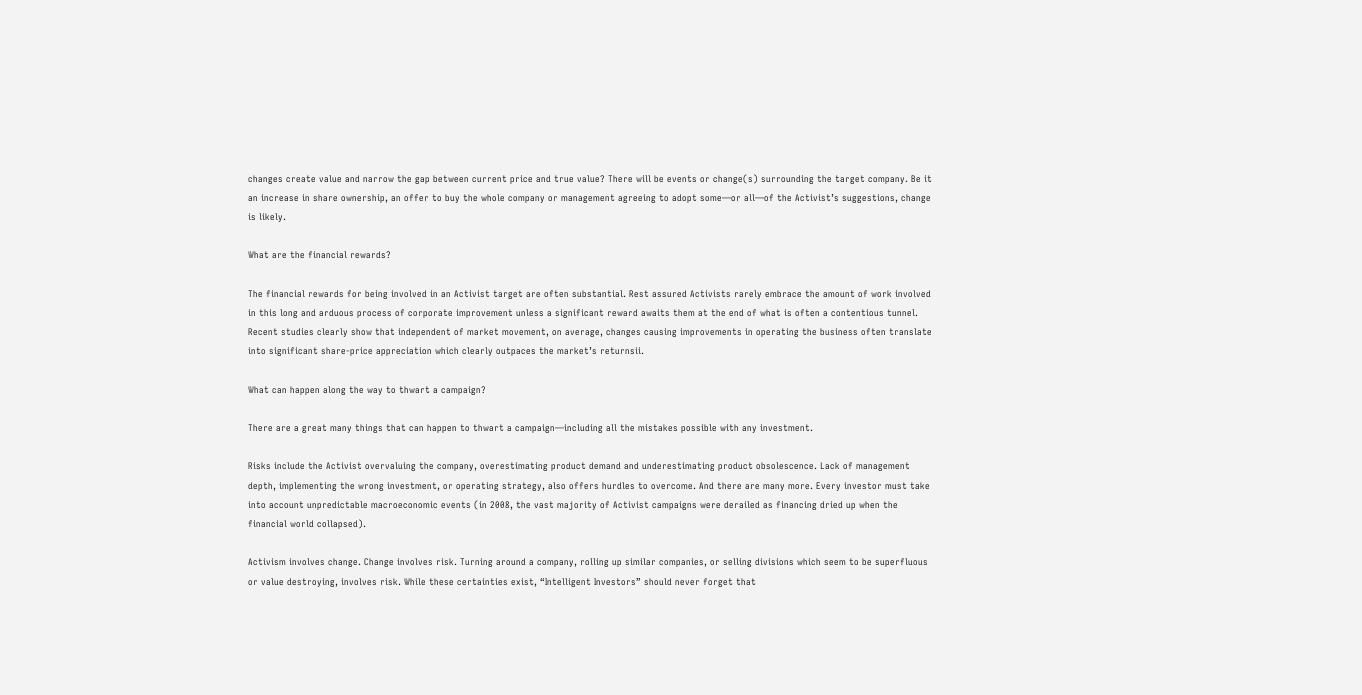changes create value and narrow the gap between current price and true value? There will be events or change(s) surrounding the target company. Be it an increase in share ownership, an offer to buy the whole company or management agreeing to adopt some—or all—of the Activist’s suggestions, change is likely.

What are the financial rewards?

The financial rewards for being involved in an Activist target are often substantial. Rest assured Activists rarely embrace the amount of work involved in this long and arduous process of corporate improvement unless a significant reward awaits them at the end of what is often a contentious tunnel. Recent studies clearly show that independent of market movement, on average, changes causing improvements in operating the business often translate into significant share-price appreciation which clearly outpaces the market’s returnsii.

What can happen along the way to thwart a campaign?

There are a great many things that can happen to thwart a campaign—including all the mistakes possible with any investment.

Risks include the Activist overvaluing the company, overestimating product demand and underestimating product obsolescence. Lack of management depth, implementing the wrong investment, or operating strategy, also offers hurdles to overcome. And there are many more. Every investor must take into account unpredictable macroeconomic events (in 2008, the vast majority of Activist campaigns were derailed as financing dried up when the financial world collapsed).

Activism involves change. Change involves risk. Turning around a company, rolling up similar companies, or selling divisions which seem to be superfluous or value destroying, involves risk. While these certainties exist, “Intelligent Investors” should never forget that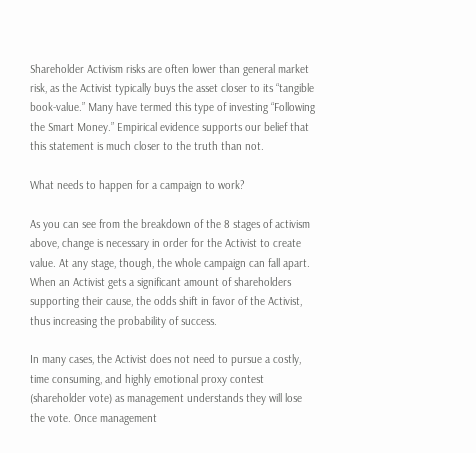Shareholder Activism risks are often lower than general market risk, as the Activist typically buys the asset closer to its “tangible book-value.” Many have termed this type of investing “Following the Smart Money.” Empirical evidence supports our belief that this statement is much closer to the truth than not.

What needs to happen for a campaign to work?

As you can see from the breakdown of the 8 stages of activism above, change is necessary in order for the Activist to create value. At any stage, though, the whole campaign can fall apart. When an Activist gets a significant amount of shareholders supporting their cause, the odds shift in favor of the Activist, thus increasing the probability of success.

In many cases, the Activist does not need to pursue a costly, time consuming, and highly emotional proxy contest (shareholder vote) as management understands they will lose the vote. Once management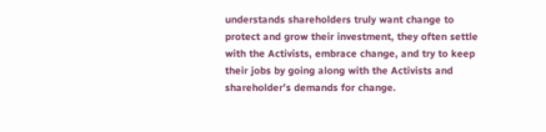understands shareholders truly want change to protect and grow their investment, they often settle with the Activists, embrace change, and try to keep their jobs by going along with the Activists and shareholder’s demands for change.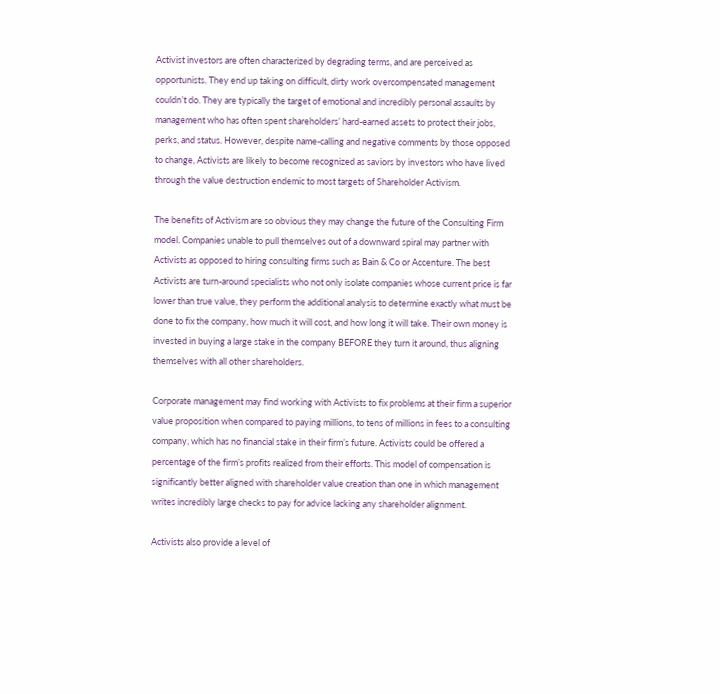Activist investors are often characterized by degrading terms, and are perceived as opportunists. They end up taking on difficult, dirty work overcompensated management couldn’t do. They are typically the target of emotional and incredibly personal assaults by management who has often spent shareholders’ hard-earned assets to protect their jobs, perks, and status. However, despite name-calling and negative comments by those opposed to change, Activists are likely to become recognized as saviors by investors who have lived through the value destruction endemic to most targets of Shareholder Activism.

The benefits of Activism are so obvious they may change the future of the Consulting Firm model. Companies unable to pull themselves out of a downward spiral may partner with Activists as opposed to hiring consulting firms such as Bain & Co or Accenture. The best Activists are turn-around specialists who not only isolate companies whose current price is far lower than true value, they perform the additional analysis to determine exactly what must be done to fix the company, how much it will cost, and how long it will take. Their own money is invested in buying a large stake in the company BEFORE they turn it around, thus aligning themselves with all other shareholders.

Corporate management may find working with Activists to fix problems at their firm a superior value proposition when compared to paying millions, to tens of millions in fees to a consulting company, which has no financial stake in their firm’s future. Activists could be offered a percentage of the firm’s profits realized from their efforts. This model of compensation is significantly better aligned with shareholder value creation than one in which management writes incredibly large checks to pay for advice lacking any shareholder alignment.

Activists also provide a level of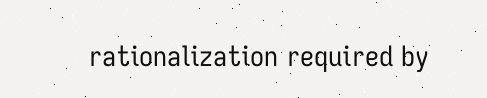rationalization required by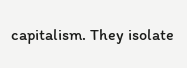capitalism. They isolate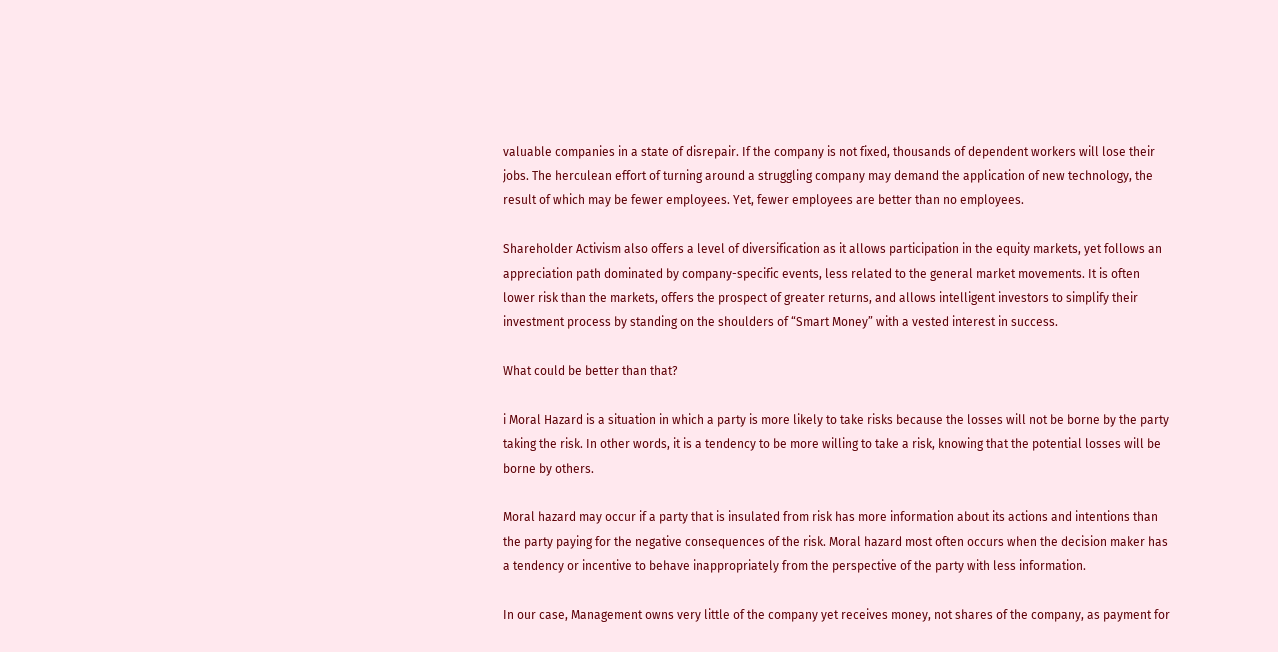valuable companies in a state of disrepair. If the company is not fixed, thousands of dependent workers will lose their jobs. The herculean effort of turning around a struggling company may demand the application of new technology, the result of which may be fewer employees. Yet, fewer employees are better than no employees.

Shareholder Activism also offers a level of diversification as it allows participation in the equity markets, yet follows an appreciation path dominated by company-specific events, less related to the general market movements. It is often lower risk than the markets, offers the prospect of greater returns, and allows intelligent investors to simplify their investment process by standing on the shoulders of “Smart Money” with a vested interest in success.

What could be better than that?

i Moral Hazard is a situation in which a party is more likely to take risks because the losses will not be borne by the party taking the risk. In other words, it is a tendency to be more willing to take a risk, knowing that the potential losses will be borne by others.

Moral hazard may occur if a party that is insulated from risk has more information about its actions and intentions than the party paying for the negative consequences of the risk. Moral hazard most often occurs when the decision maker has a tendency or incentive to behave inappropriately from the perspective of the party with less information.

In our case, Management owns very little of the company yet receives money, not shares of the company, as payment for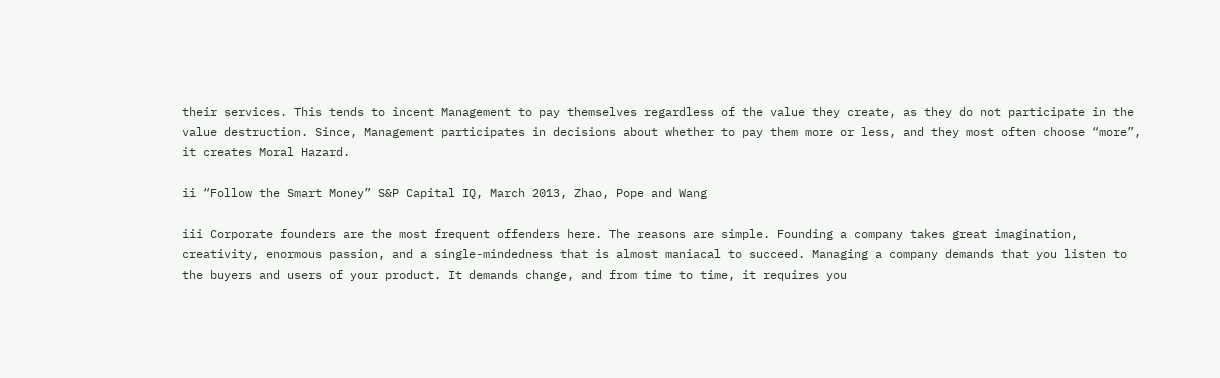their services. This tends to incent Management to pay themselves regardless of the value they create, as they do not participate in the value destruction. Since, Management participates in decisions about whether to pay them more or less, and they most often choose “more”, it creates Moral Hazard.

ii “Follow the Smart Money” S&P Capital IQ, March 2013, Zhao, Pope and Wang

iii Corporate founders are the most frequent offenders here. The reasons are simple. Founding a company takes great imagination, creativity, enormous passion, and a single-mindedness that is almost maniacal to succeed. Managing a company demands that you listen to the buyers and users of your product. It demands change, and from time to time, it requires you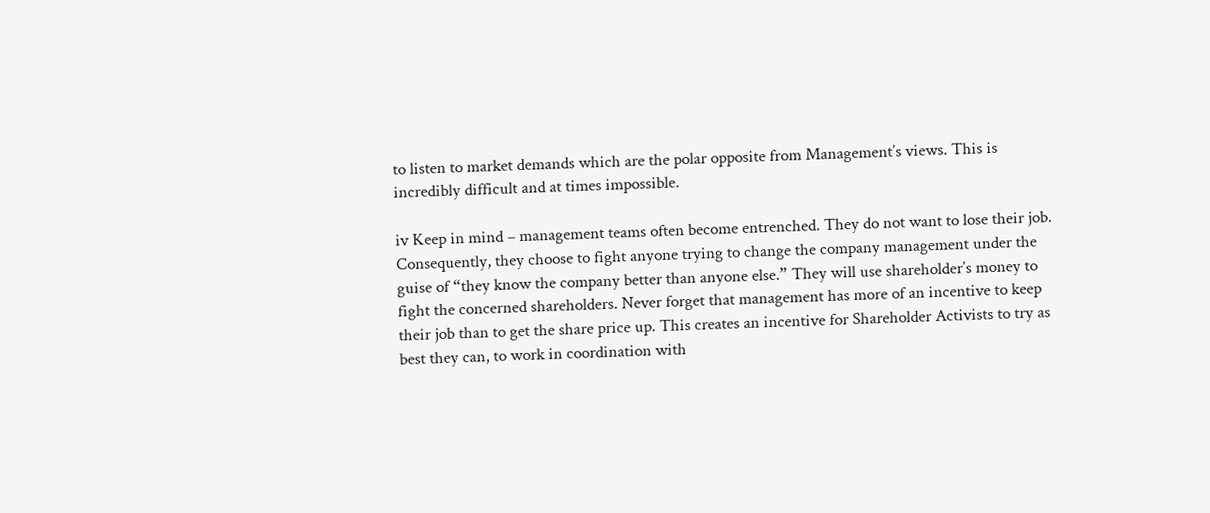to listen to market demands which are the polar opposite from Management’s views. This is incredibly difficult and at times impossible.

iv Keep in mind – management teams often become entrenched. They do not want to lose their job. Consequently, they choose to fight anyone trying to change the company management under the guise of “they know the company better than anyone else.” They will use shareholder’s money to fight the concerned shareholders. Never forget that management has more of an incentive to keep their job than to get the share price up. This creates an incentive for Shareholder Activists to try as best they can, to work in coordination with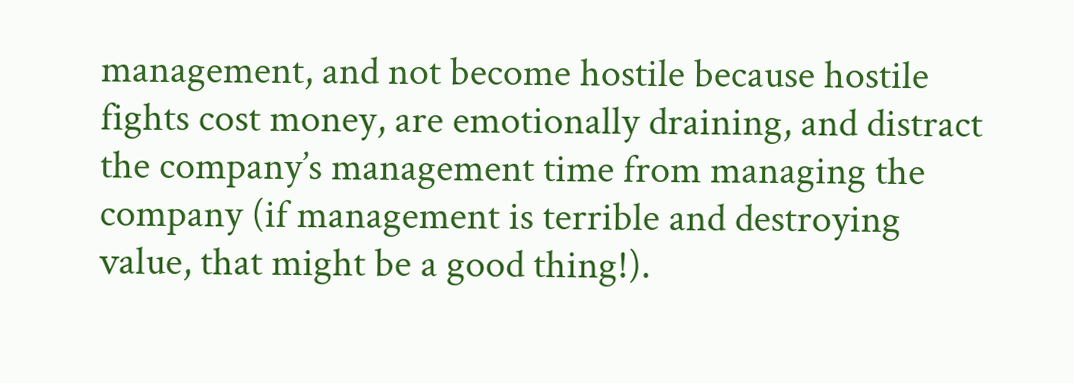management, and not become hostile because hostile fights cost money, are emotionally draining, and distract the company’s management time from managing the company (if management is terrible and destroying value, that might be a good thing!).